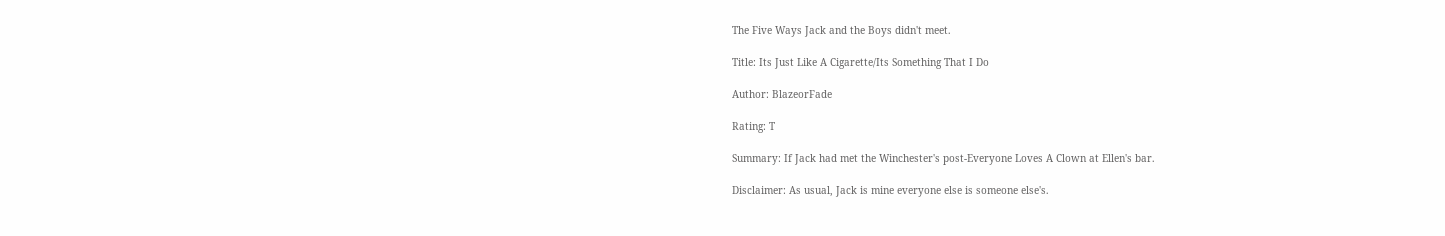The Five Ways Jack and the Boys didn't meet.

Title: Its Just Like A Cigarette/Its Something That I Do

Author: BlazeorFade

Rating: T

Summary: If Jack had met the Winchester's post-Everyone Loves A Clown at Ellen's bar.

Disclaimer: As usual, Jack is mine everyone else is someone else's.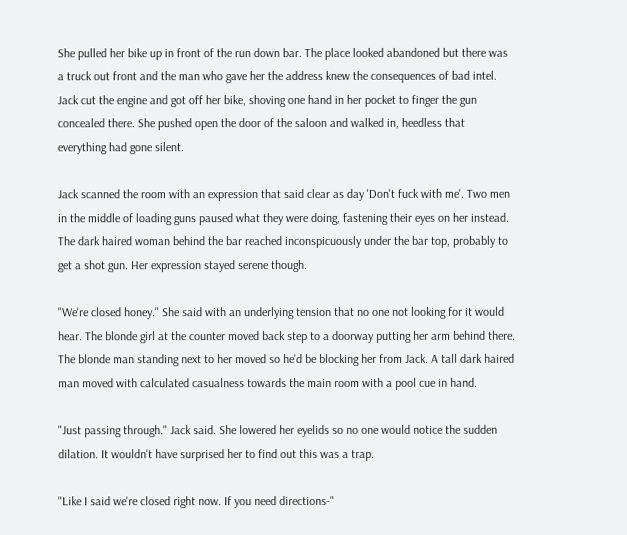She pulled her bike up in front of the run down bar. The place looked abandoned but there was a truck out front and the man who gave her the address knew the consequences of bad intel. Jack cut the engine and got off her bike, shoving one hand in her pocket to finger the gun concealed there. She pushed open the door of the saloon and walked in, heedless that everything had gone silent.

Jack scanned the room with an expression that said clear as day 'Don't fuck with me'. Two men in the middle of loading guns paused what they were doing, fastening their eyes on her instead. The dark haired woman behind the bar reached inconspicuously under the bar top, probably to get a shot gun. Her expression stayed serene though.

"We're closed honey." She said with an underlying tension that no one not looking for it would hear. The blonde girl at the counter moved back step to a doorway putting her arm behind there. The blonde man standing next to her moved so he'd be blocking her from Jack. A tall dark haired man moved with calculated casualness towards the main room with a pool cue in hand.

"Just passing through." Jack said. She lowered her eyelids so no one would notice the sudden dilation. It wouldn't have surprised her to find out this was a trap.

"Like I said we're closed right now. If you need directions-"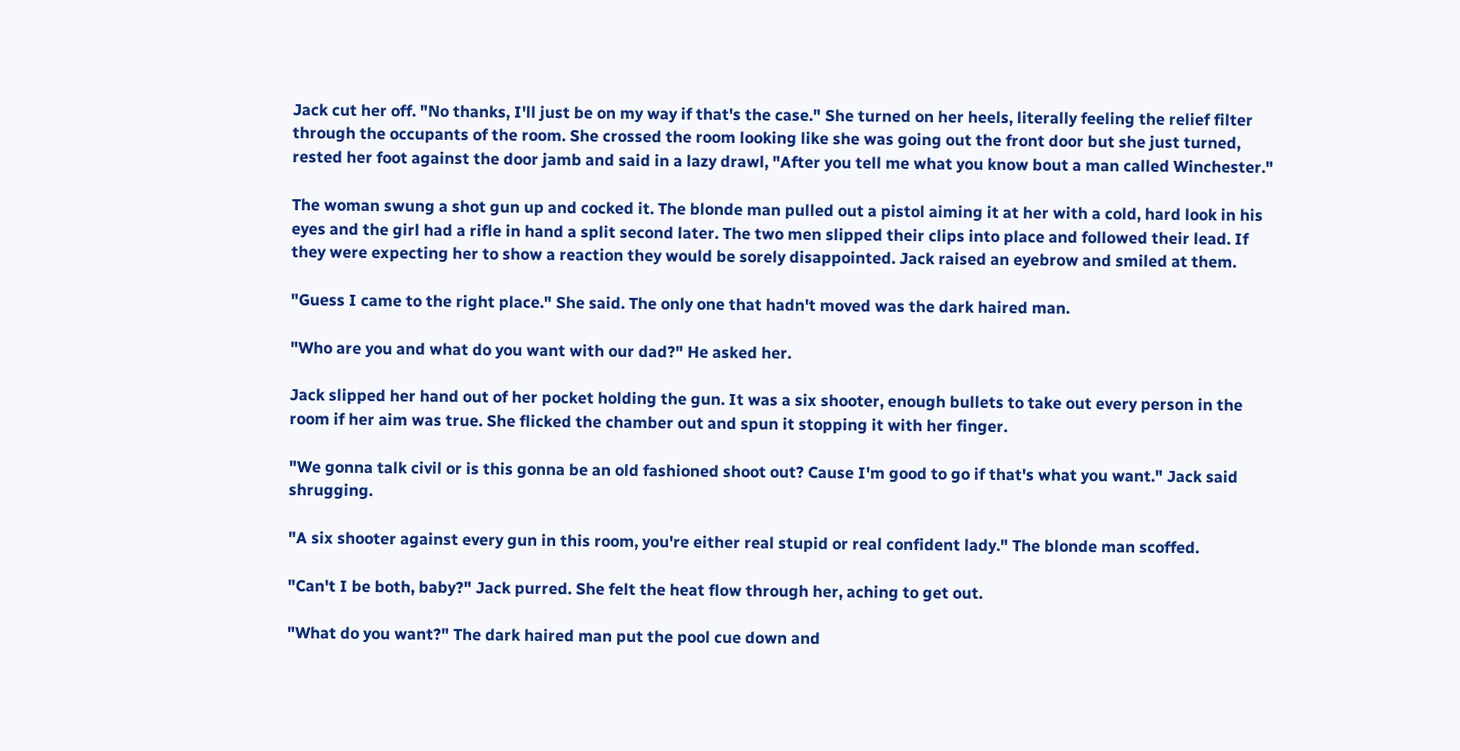Jack cut her off. "No thanks, I'll just be on my way if that's the case." She turned on her heels, literally feeling the relief filter through the occupants of the room. She crossed the room looking like she was going out the front door but she just turned, rested her foot against the door jamb and said in a lazy drawl, "After you tell me what you know bout a man called Winchester."

The woman swung a shot gun up and cocked it. The blonde man pulled out a pistol aiming it at her with a cold, hard look in his eyes and the girl had a rifle in hand a split second later. The two men slipped their clips into place and followed their lead. If they were expecting her to show a reaction they would be sorely disappointed. Jack raised an eyebrow and smiled at them.

"Guess I came to the right place." She said. The only one that hadn't moved was the dark haired man.

"Who are you and what do you want with our dad?" He asked her.

Jack slipped her hand out of her pocket holding the gun. It was a six shooter, enough bullets to take out every person in the room if her aim was true. She flicked the chamber out and spun it stopping it with her finger.

"We gonna talk civil or is this gonna be an old fashioned shoot out? Cause I'm good to go if that's what you want." Jack said shrugging.

"A six shooter against every gun in this room, you're either real stupid or real confident lady." The blonde man scoffed.

"Can't I be both, baby?" Jack purred. She felt the heat flow through her, aching to get out.

"What do you want?" The dark haired man put the pool cue down and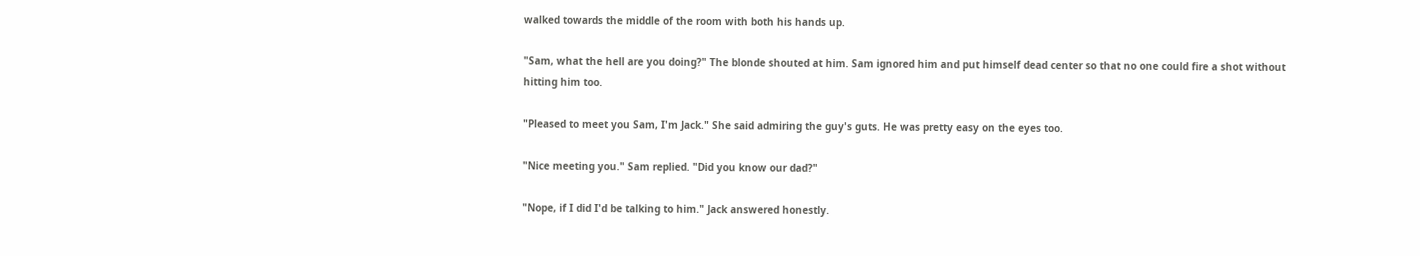walked towards the middle of the room with both his hands up.

"Sam, what the hell are you doing?" The blonde shouted at him. Sam ignored him and put himself dead center so that no one could fire a shot without hitting him too.

"Pleased to meet you Sam, I'm Jack." She said admiring the guy's guts. He was pretty easy on the eyes too.

"Nice meeting you." Sam replied. "Did you know our dad?"

"Nope, if I did I'd be talking to him." Jack answered honestly.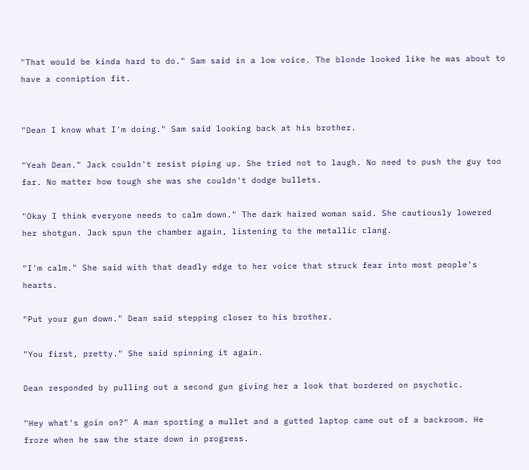"That would be kinda hard to do." Sam said in a low voice. The blonde looked like he was about to have a conniption fit.


"Dean I know what I'm doing." Sam said looking back at his brother.

"Yeah Dean." Jack couldn't resist piping up. She tried not to laugh. No need to push the guy too far. No matter how tough she was she couldn't dodge bullets.

"Okay I think everyone needs to calm down." The dark haired woman said. She cautiously lowered her shotgun. Jack spun the chamber again, listening to the metallic clang.

"I'm calm." She said with that deadly edge to her voice that struck fear into most people's hearts.

"Put your gun down." Dean said stepping closer to his brother.

"You first, pretty." She said spinning it again.

Dean responded by pulling out a second gun giving her a look that bordered on psychotic.

"Hey what's goin on?" A man sporting a mullet and a gutted laptop came out of a backroom. He froze when he saw the stare down in progress.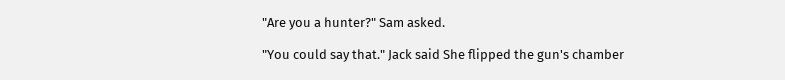"Are you a hunter?" Sam asked.

"You could say that." Jack said She flipped the gun's chamber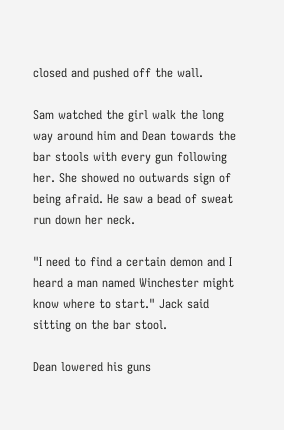closed and pushed off the wall.

Sam watched the girl walk the long way around him and Dean towards the bar stools with every gun following her. She showed no outwards sign of being afraid. He saw a bead of sweat run down her neck.

"I need to find a certain demon and I heard a man named Winchester might know where to start." Jack said sitting on the bar stool.

Dean lowered his guns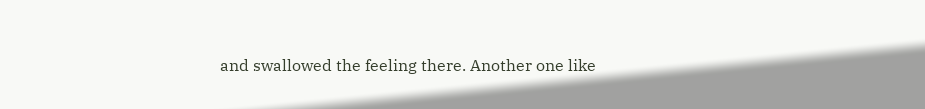and swallowed the feeling there. Another one like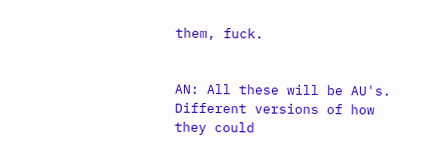them, fuck.


AN: All these will be AU's. Different versions of how they could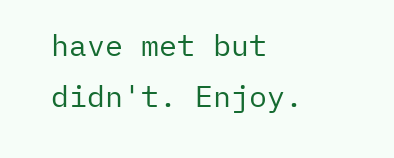have met but didn't. Enjoy.